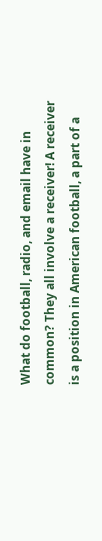What do football, radio, and email have in common? They all involve a receiver! A receiver is a position in American football, a part of a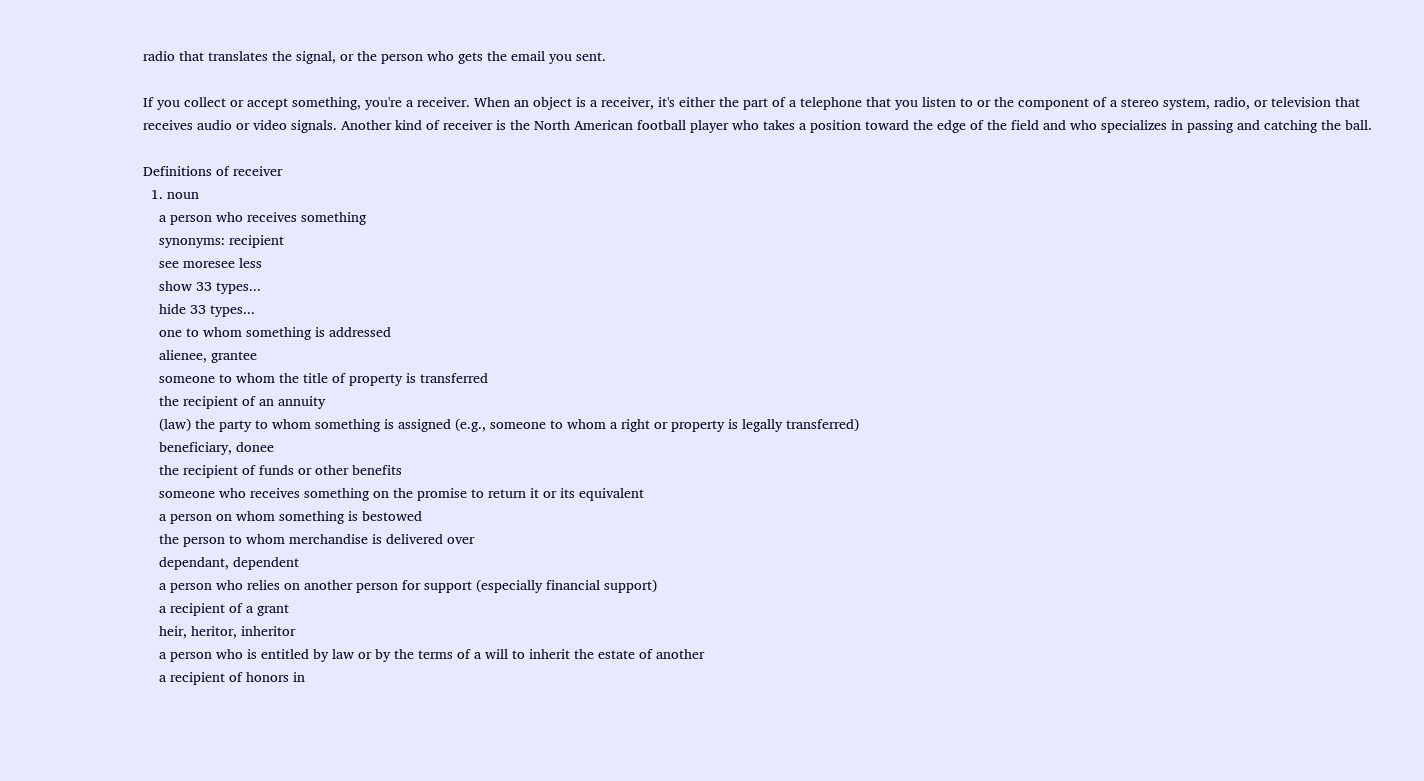radio that translates the signal, or the person who gets the email you sent.

If you collect or accept something, you're a receiver. When an object is a receiver, it's either the part of a telephone that you listen to or the component of a stereo system, radio, or television that receives audio or video signals. Another kind of receiver is the North American football player who takes a position toward the edge of the field and who specializes in passing and catching the ball.

Definitions of receiver
  1. noun
    a person who receives something
    synonyms: recipient
    see moresee less
    show 33 types...
    hide 33 types...
    one to whom something is addressed
    alienee, grantee
    someone to whom the title of property is transferred
    the recipient of an annuity
    (law) the party to whom something is assigned (e.g., someone to whom a right or property is legally transferred)
    beneficiary, donee
    the recipient of funds or other benefits
    someone who receives something on the promise to return it or its equivalent
    a person on whom something is bestowed
    the person to whom merchandise is delivered over
    dependant, dependent
    a person who relies on another person for support (especially financial support)
    a recipient of a grant
    heir, heritor, inheritor
    a person who is entitled by law or by the terms of a will to inherit the estate of another
    a recipient of honors in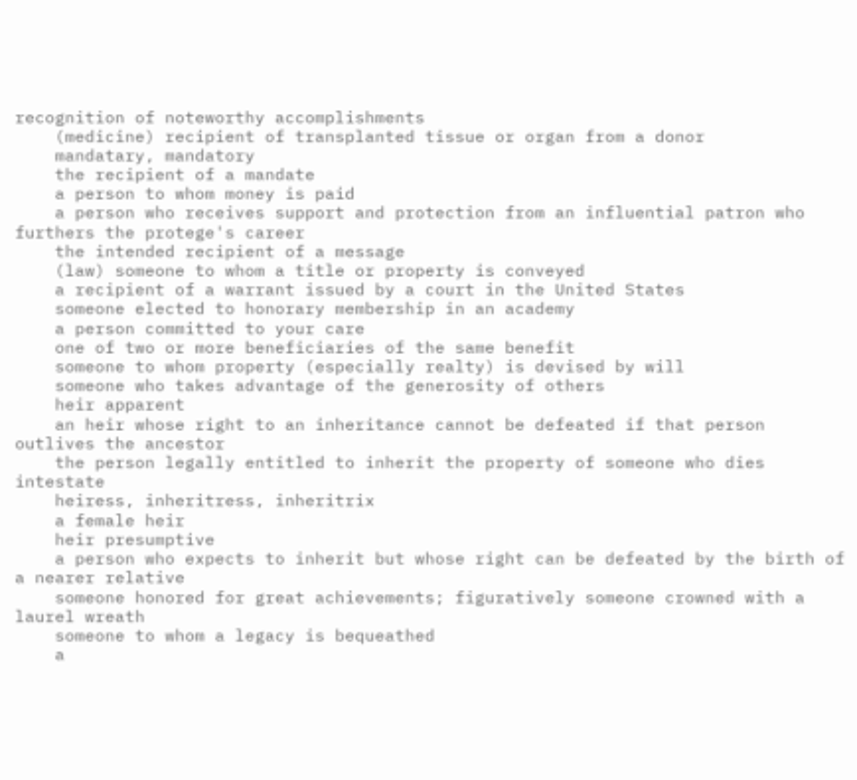recognition of noteworthy accomplishments
    (medicine) recipient of transplanted tissue or organ from a donor
    mandatary, mandatory
    the recipient of a mandate
    a person to whom money is paid
    a person who receives support and protection from an influential patron who furthers the protege's career
    the intended recipient of a message
    (law) someone to whom a title or property is conveyed
    a recipient of a warrant issued by a court in the United States
    someone elected to honorary membership in an academy
    a person committed to your care
    one of two or more beneficiaries of the same benefit
    someone to whom property (especially realty) is devised by will
    someone who takes advantage of the generosity of others
    heir apparent
    an heir whose right to an inheritance cannot be defeated if that person outlives the ancestor
    the person legally entitled to inherit the property of someone who dies intestate
    heiress, inheritress, inheritrix
    a female heir
    heir presumptive
    a person who expects to inherit but whose right can be defeated by the birth of a nearer relative
    someone honored for great achievements; figuratively someone crowned with a laurel wreath
    someone to whom a legacy is bequeathed
    a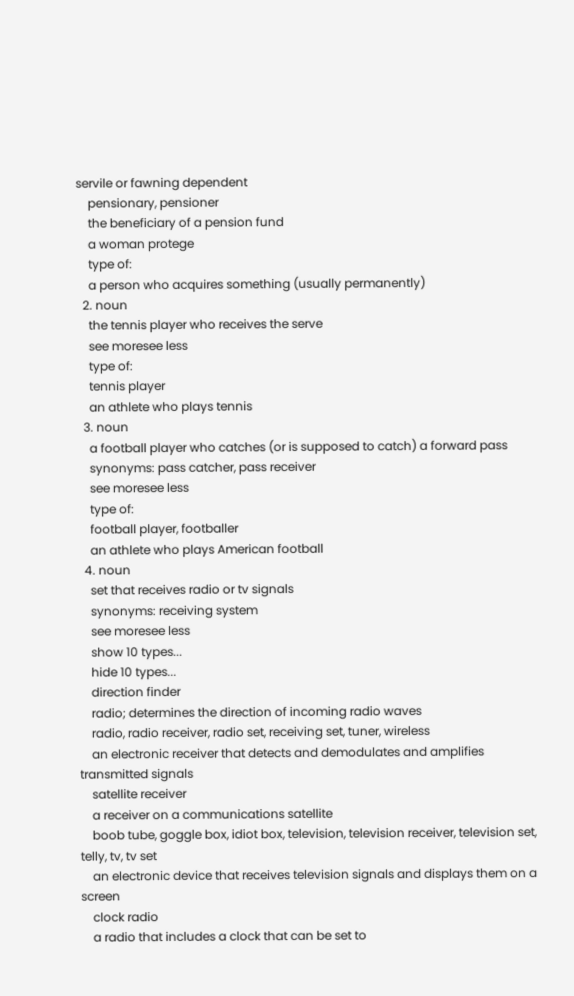servile or fawning dependent
    pensionary, pensioner
    the beneficiary of a pension fund
    a woman protege
    type of:
    a person who acquires something (usually permanently)
  2. noun
    the tennis player who receives the serve
    see moresee less
    type of:
    tennis player
    an athlete who plays tennis
  3. noun
    a football player who catches (or is supposed to catch) a forward pass
    synonyms: pass catcher, pass receiver
    see moresee less
    type of:
    football player, footballer
    an athlete who plays American football
  4. noun
    set that receives radio or tv signals
    synonyms: receiving system
    see moresee less
    show 10 types...
    hide 10 types...
    direction finder
    radio; determines the direction of incoming radio waves
    radio, radio receiver, radio set, receiving set, tuner, wireless
    an electronic receiver that detects and demodulates and amplifies transmitted signals
    satellite receiver
    a receiver on a communications satellite
    boob tube, goggle box, idiot box, television, television receiver, television set, telly, tv, tv set
    an electronic device that receives television signals and displays them on a screen
    clock radio
    a radio that includes a clock that can be set to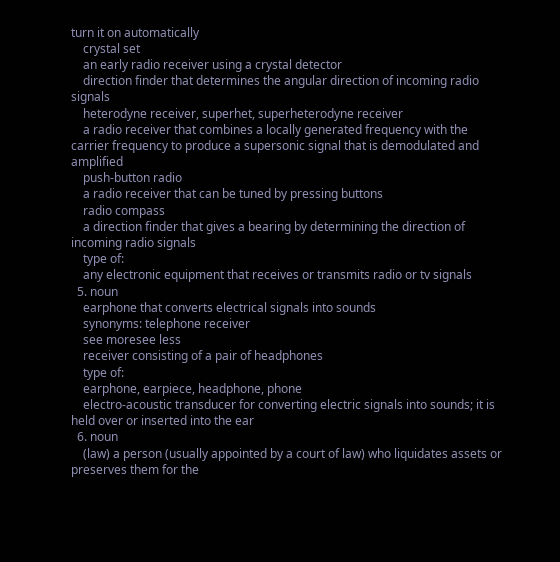turn it on automatically
    crystal set
    an early radio receiver using a crystal detector
    direction finder that determines the angular direction of incoming radio signals
    heterodyne receiver, superhet, superheterodyne receiver
    a radio receiver that combines a locally generated frequency with the carrier frequency to produce a supersonic signal that is demodulated and amplified
    push-button radio
    a radio receiver that can be tuned by pressing buttons
    radio compass
    a direction finder that gives a bearing by determining the direction of incoming radio signals
    type of:
    any electronic equipment that receives or transmits radio or tv signals
  5. noun
    earphone that converts electrical signals into sounds
    synonyms: telephone receiver
    see moresee less
    receiver consisting of a pair of headphones
    type of:
    earphone, earpiece, headphone, phone
    electro-acoustic transducer for converting electric signals into sounds; it is held over or inserted into the ear
  6. noun
    (law) a person (usually appointed by a court of law) who liquidates assets or preserves them for the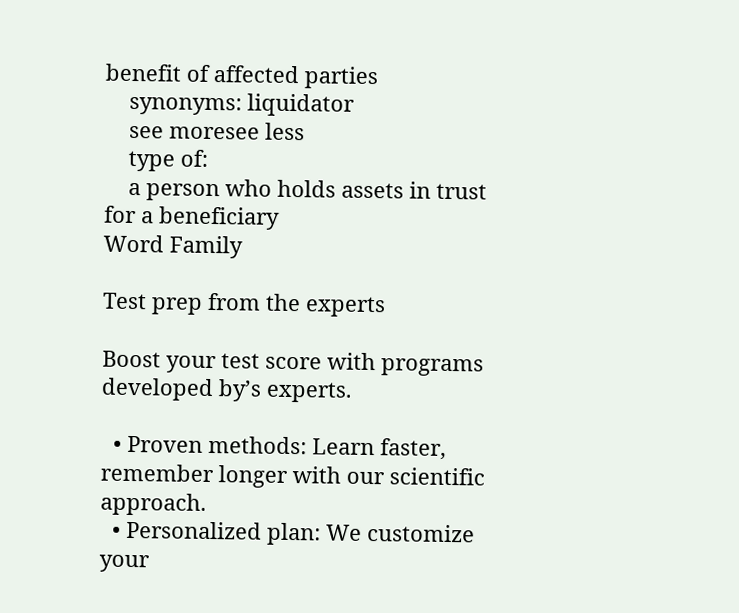benefit of affected parties
    synonyms: liquidator
    see moresee less
    type of:
    a person who holds assets in trust for a beneficiary
Word Family

Test prep from the experts

Boost your test score with programs developed by’s experts.

  • Proven methods: Learn faster, remember longer with our scientific approach.
  • Personalized plan: We customize your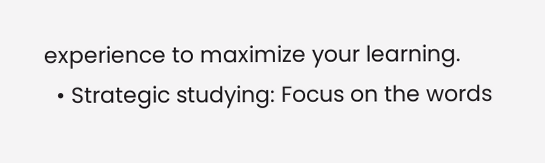experience to maximize your learning.
  • Strategic studying: Focus on the words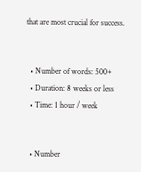that are most crucial for success.


  • Number of words: 500+
  • Duration: 8 weeks or less
  • Time: 1 hour / week


  • Number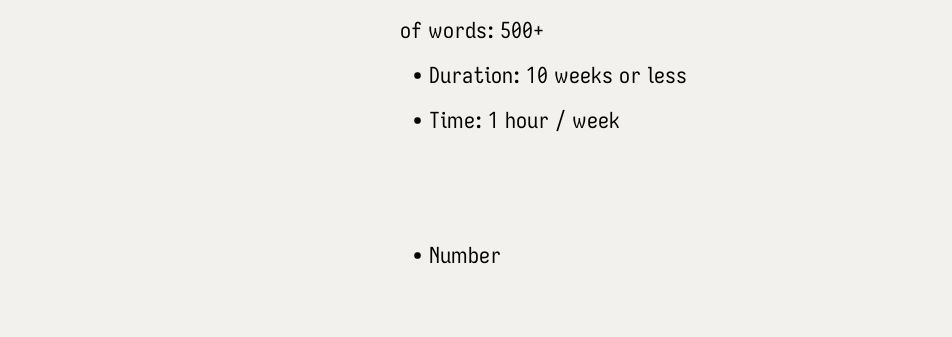of words: 500+
  • Duration: 10 weeks or less
  • Time: 1 hour / week


  • Number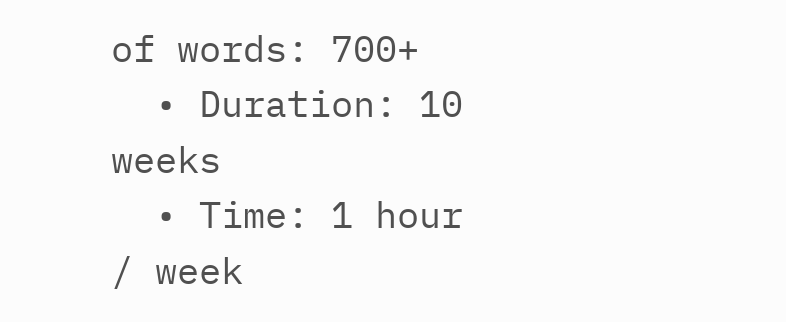of words: 700+
  • Duration: 10 weeks
  • Time: 1 hour / week